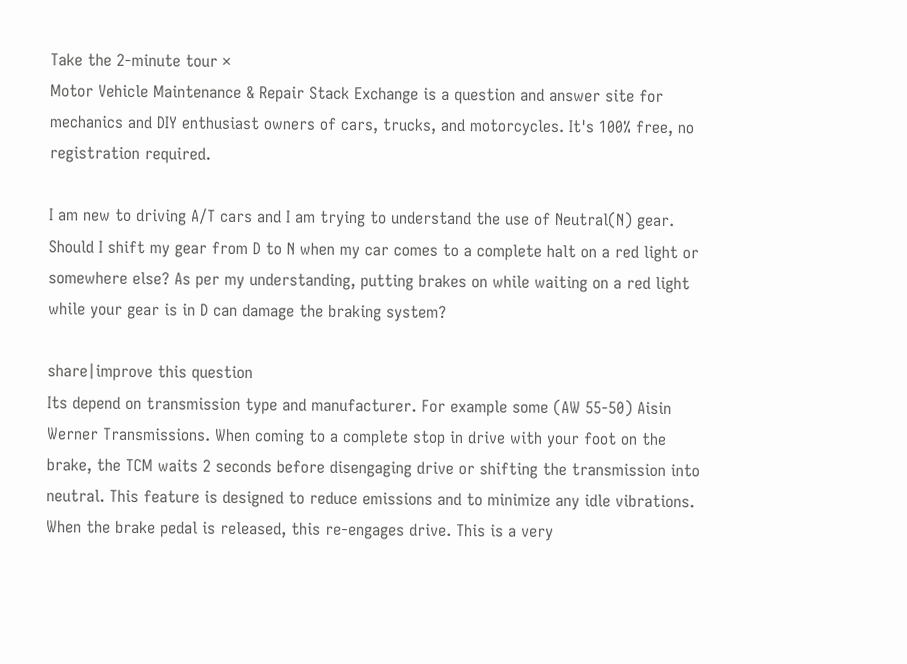Take the 2-minute tour ×
Motor Vehicle Maintenance & Repair Stack Exchange is a question and answer site for mechanics and DIY enthusiast owners of cars, trucks, and motorcycles. It's 100% free, no registration required.

I am new to driving A/T cars and I am trying to understand the use of Neutral(N) gear. Should I shift my gear from D to N when my car comes to a complete halt on a red light or somewhere else? As per my understanding, putting brakes on while waiting on a red light while your gear is in D can damage the braking system?

share|improve this question
Its depend on transmission type and manufacturer. For example some (AW 55-50) Aisin Werner Transmissions. When coming to a complete stop in drive with your foot on the brake, the TCM waits 2 seconds before disengaging drive or shifting the transmission into neutral. This feature is designed to reduce emissions and to minimize any idle vibrations. When the brake pedal is released, this re-engages drive. This is a very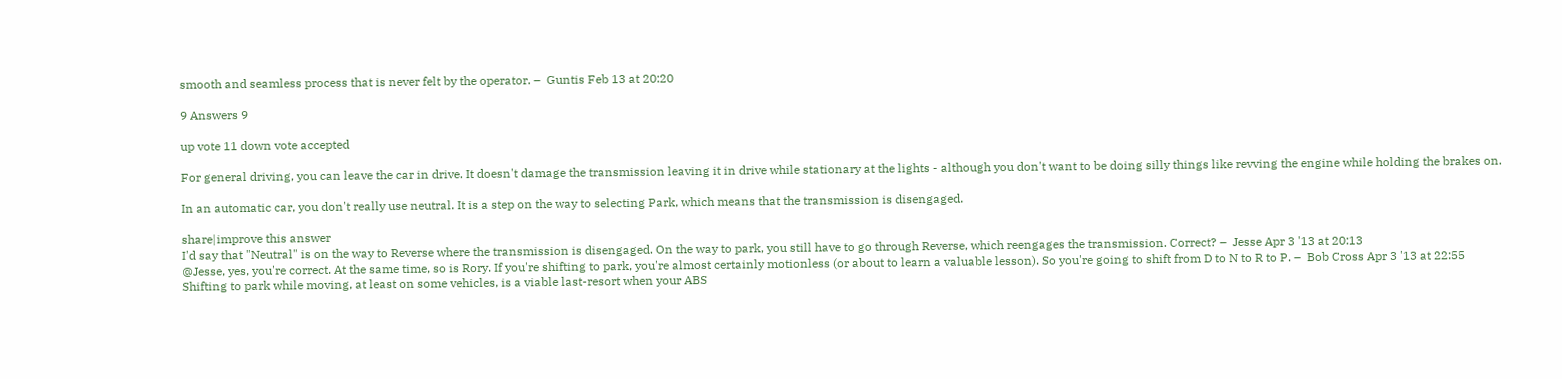smooth and seamless process that is never felt by the operator. –  Guntis Feb 13 at 20:20

9 Answers 9

up vote 11 down vote accepted

For general driving, you can leave the car in drive. It doesn't damage the transmission leaving it in drive while stationary at the lights - although you don't want to be doing silly things like revving the engine while holding the brakes on.

In an automatic car, you don't really use neutral. It is a step on the way to selecting Park, which means that the transmission is disengaged.

share|improve this answer
I'd say that "Neutral" is on the way to Reverse where the transmission is disengaged. On the way to park, you still have to go through Reverse, which reengages the transmission. Correct? –  Jesse Apr 3 '13 at 20:13
@Jesse, yes, you're correct. At the same time, so is Rory. If you're shifting to park, you're almost certainly motionless (or about to learn a valuable lesson). So you're going to shift from D to N to R to P. –  Bob Cross Apr 3 '13 at 22:55
Shifting to park while moving, at least on some vehicles, is a viable last-resort when your ABS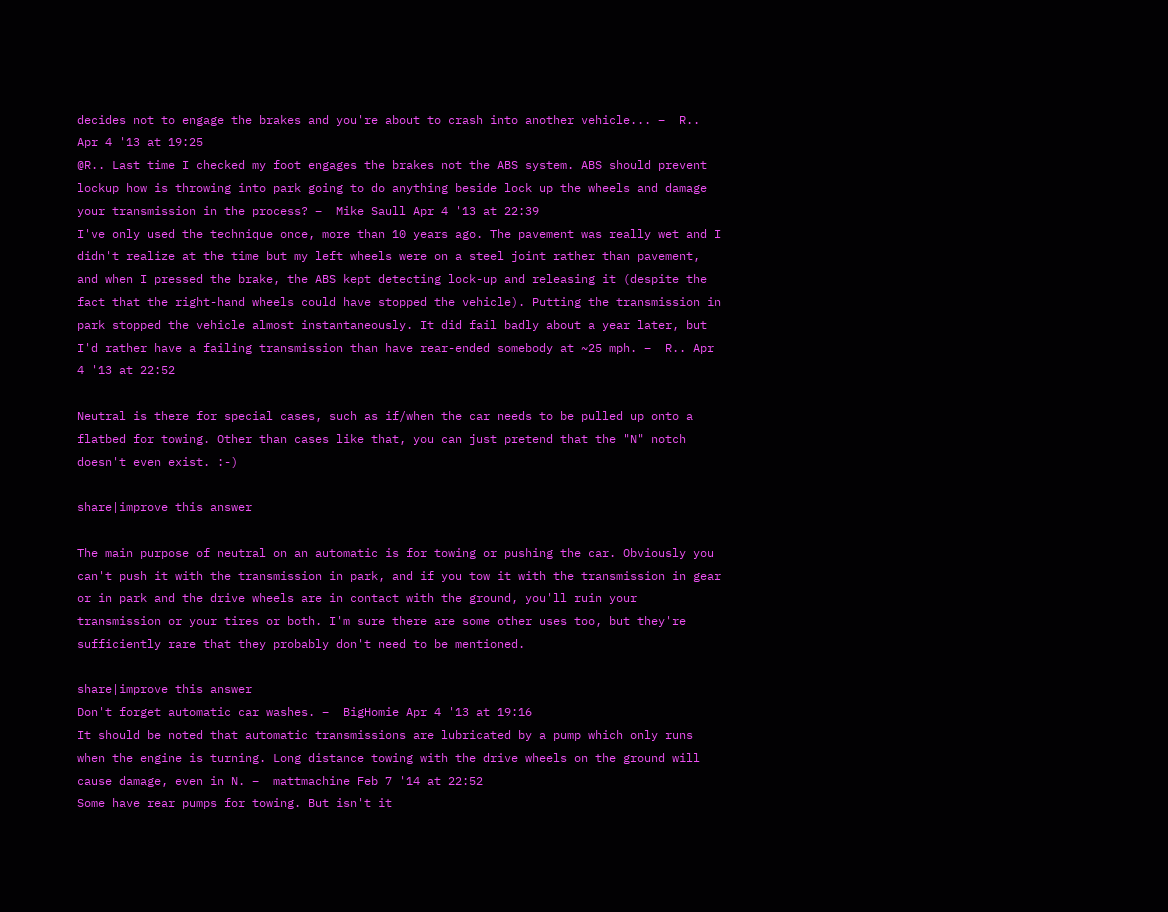decides not to engage the brakes and you're about to crash into another vehicle... –  R.. Apr 4 '13 at 19:25
@R.. Last time I checked my foot engages the brakes not the ABS system. ABS should prevent lockup how is throwing into park going to do anything beside lock up the wheels and damage your transmission in the process? –  Mike Saull Apr 4 '13 at 22:39
I've only used the technique once, more than 10 years ago. The pavement was really wet and I didn't realize at the time but my left wheels were on a steel joint rather than pavement, and when I pressed the brake, the ABS kept detecting lock-up and releasing it (despite the fact that the right-hand wheels could have stopped the vehicle). Putting the transmission in park stopped the vehicle almost instantaneously. It did fail badly about a year later, but I'd rather have a failing transmission than have rear-ended somebody at ~25 mph. –  R.. Apr 4 '13 at 22:52

Neutral is there for special cases, such as if/when the car needs to be pulled up onto a flatbed for towing. Other than cases like that, you can just pretend that the "N" notch doesn't even exist. :-)

share|improve this answer

The main purpose of neutral on an automatic is for towing or pushing the car. Obviously you can't push it with the transmission in park, and if you tow it with the transmission in gear or in park and the drive wheels are in contact with the ground, you'll ruin your transmission or your tires or both. I'm sure there are some other uses too, but they're sufficiently rare that they probably don't need to be mentioned.

share|improve this answer
Don't forget automatic car washes. –  BigHomie Apr 4 '13 at 19:16
It should be noted that automatic transmissions are lubricated by a pump which only runs when the engine is turning. Long distance towing with the drive wheels on the ground will cause damage, even in N. –  mattmachine Feb 7 '14 at 22:52
Some have rear pumps for towing. But isn't it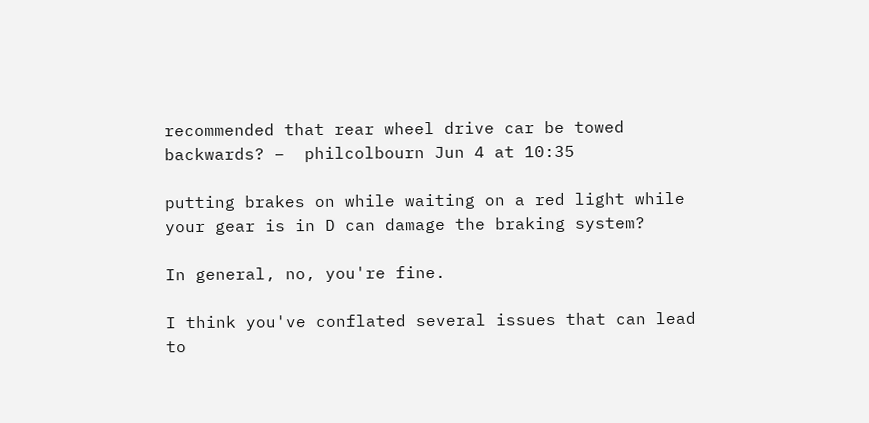recommended that rear wheel drive car be towed backwards? –  philcolbourn Jun 4 at 10:35

putting brakes on while waiting on a red light while your gear is in D can damage the braking system?

In general, no, you're fine.

I think you've conflated several issues that can lead to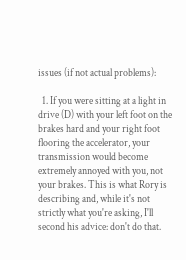issues (if not actual problems):

  1. If you were sitting at a light in drive (D) with your left foot on the brakes hard and your right foot flooring the accelerator, your transmission would become extremely annoyed with you, not your brakes. This is what Rory is describing and, while it's not strictly what you're asking, I'll second his advice: don't do that.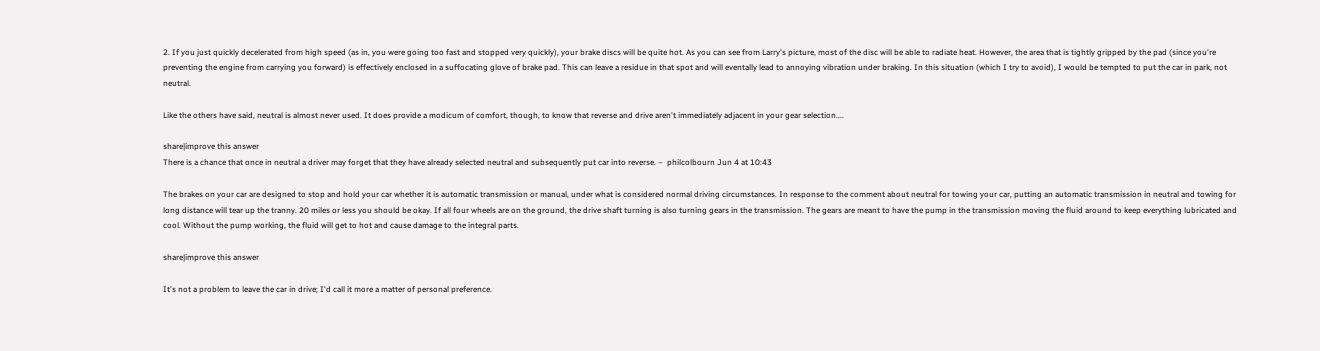2. If you just quickly decelerated from high speed (as in, you were going too fast and stopped very quickly), your brake discs will be quite hot. As you can see from Larry's picture, most of the disc will be able to radiate heat. However, the area that is tightly gripped by the pad (since you're preventing the engine from carrying you forward) is effectively enclosed in a suffocating glove of brake pad. This can leave a residue in that spot and will eventally lead to annoying vibration under braking. In this situation (which I try to avoid), I would be tempted to put the car in park, not neutral.

Like the others have said, neutral is almost never used. It does provide a modicum of comfort, though, to know that reverse and drive aren't immediately adjacent in your gear selection....

share|improve this answer
There is a chance that once in neutral a driver may forget that they have already selected neutral and subsequently put car into reverse. –  philcolbourn Jun 4 at 10:43

The brakes on your car are designed to stop and hold your car whether it is automatic transmission or manual, under what is considered normal driving circumstances. In response to the comment about neutral for towing your car, putting an automatic transmission in neutral and towing for long distance will tear up the tranny. 20 miles or less you should be okay. If all four wheels are on the ground, the drive shaft turning is also turning gears in the transmission. The gears are meant to have the pump in the transmission moving the fluid around to keep everything lubricated and cool. Without the pump working, the fluid will get to hot and cause damage to the integral parts.

share|improve this answer

It's not a problem to leave the car in drive; I'd call it more a matter of personal preference.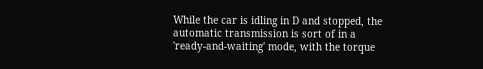While the car is idling in D and stopped, the automatic transmission is sort of in a 'ready-and-waiting' mode, with the torque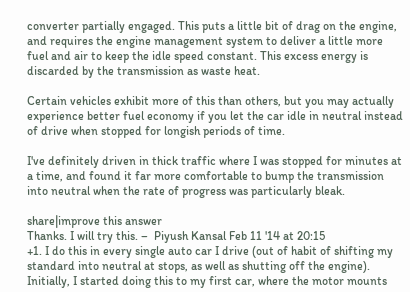converter partially engaged. This puts a little bit of drag on the engine, and requires the engine management system to deliver a little more fuel and air to keep the idle speed constant. This excess energy is discarded by the transmission as waste heat.

Certain vehicles exhibit more of this than others, but you may actually experience better fuel economy if you let the car idle in neutral instead of drive when stopped for longish periods of time.

I've definitely driven in thick traffic where I was stopped for minutes at a time, and found it far more comfortable to bump the transmission into neutral when the rate of progress was particularly bleak.

share|improve this answer
Thanks. I will try this. –  Piyush Kansal Feb 11 '14 at 20:15
+1. I do this in every single auto car I drive (out of habit of shifting my standard into neutral at stops, as well as shutting off the engine). Initially, I started doing this to my first car, where the motor mounts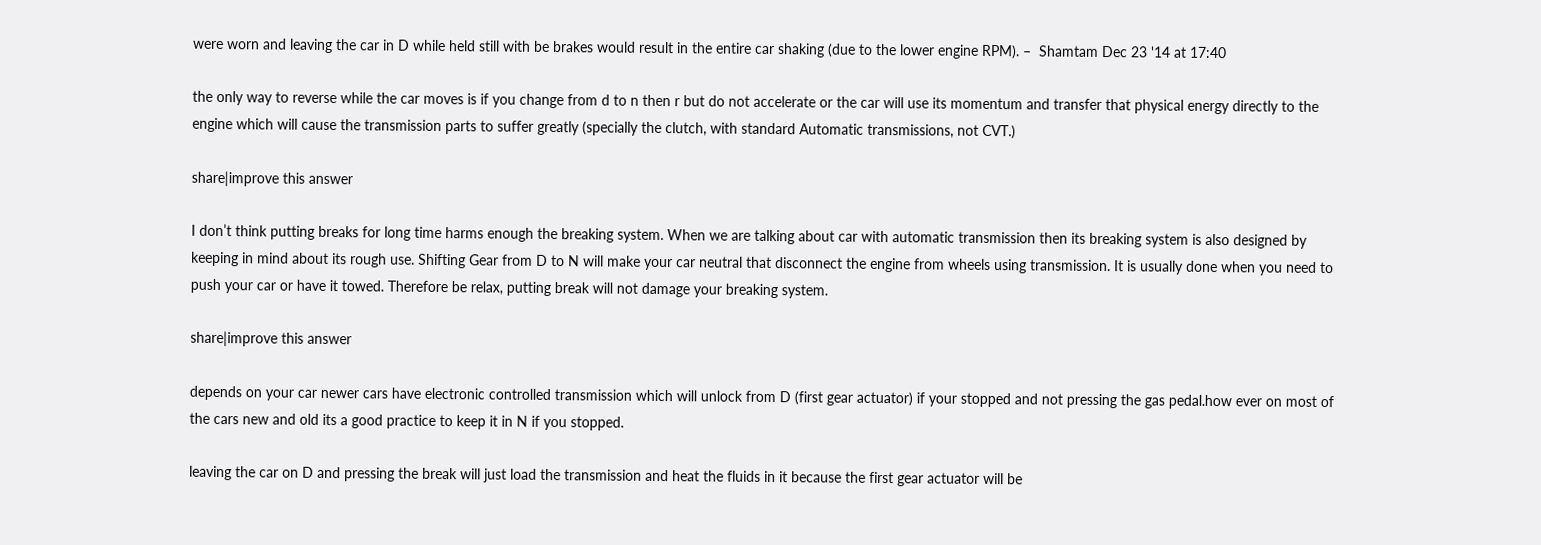were worn and leaving the car in D while held still with be brakes would result in the entire car shaking (due to the lower engine RPM). –  Shamtam Dec 23 '14 at 17:40

the only way to reverse while the car moves is if you change from d to n then r but do not accelerate or the car will use its momentum and transfer that physical energy directly to the engine which will cause the transmission parts to suffer greatly (specially the clutch, with standard Automatic transmissions, not CVT.)

share|improve this answer

I don’t think putting breaks for long time harms enough the breaking system. When we are talking about car with automatic transmission then its breaking system is also designed by keeping in mind about its rough use. Shifting Gear from D to N will make your car neutral that disconnect the engine from wheels using transmission. It is usually done when you need to push your car or have it towed. Therefore be relax, putting break will not damage your breaking system.

share|improve this answer

depends on your car newer cars have electronic controlled transmission which will unlock from D (first gear actuator) if your stopped and not pressing the gas pedal.how ever on most of the cars new and old its a good practice to keep it in N if you stopped.

leaving the car on D and pressing the break will just load the transmission and heat the fluids in it because the first gear actuator will be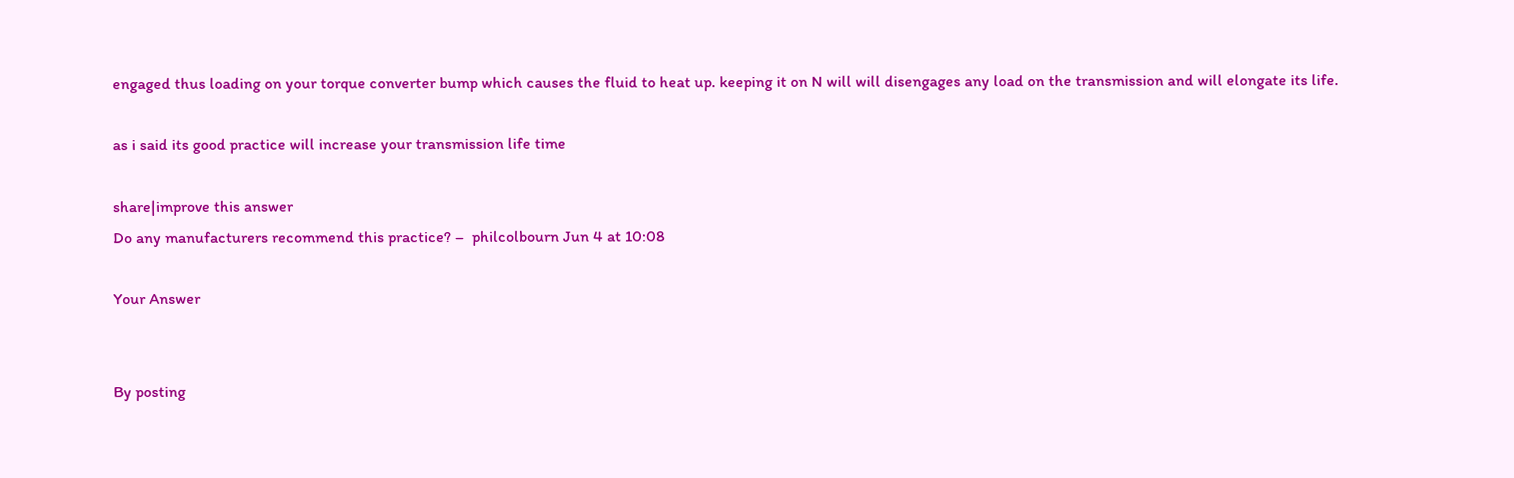engaged thus loading on your torque converter bump which causes the fluid to heat up. keeping it on N will will disengages any load on the transmission and will elongate its life.

as i said its good practice will increase your transmission life time

share|improve this answer
Do any manufacturers recommend this practice? –  philcolbourn Jun 4 at 10:08

Your Answer


By posting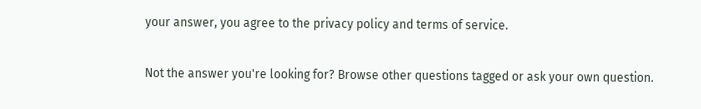your answer, you agree to the privacy policy and terms of service.

Not the answer you're looking for? Browse other questions tagged or ask your own question.